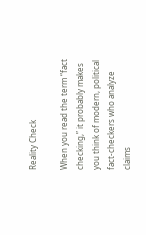Reality Check

When you read the term “fact checking,” it probably makes you think of modern, political fact-checkers who analyze claims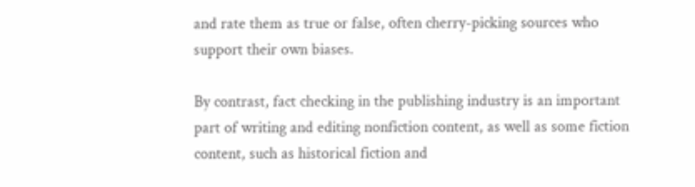and rate them as true or false, often cherry-picking sources who support their own biases.

By contrast, fact checking in the publishing industry is an important part of writing and editing nonfiction content, as well as some fiction content, such as historical fiction and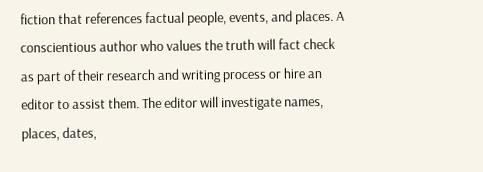fiction that references factual people, events, and places. A conscientious author who values the truth will fact check as part of their research and writing process or hire an editor to assist them. The editor will investigate names, places, dates,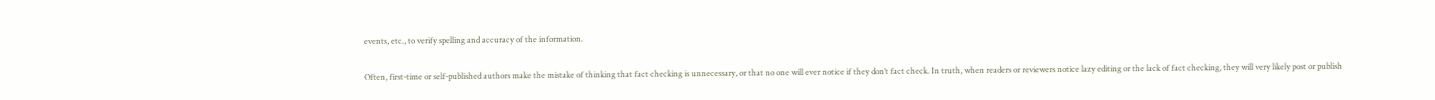events, etc., to verify spelling and accuracy of the information.

Often, first-time or self-published authors make the mistake of thinking that fact checking is unnecessary, or that no one will ever notice if they don’t fact check. In truth, when readers or reviewers notice lazy editing or the lack of fact checking, they will very likely post or publish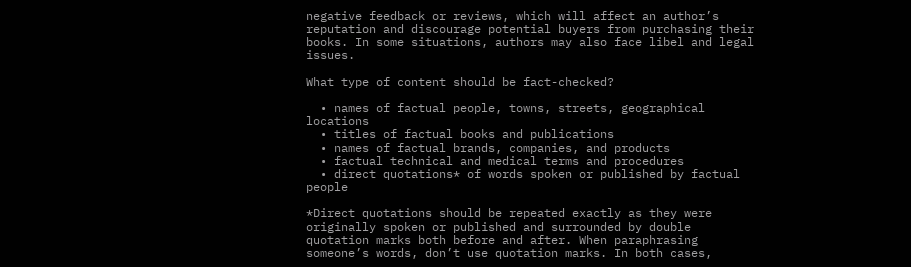negative feedback or reviews, which will affect an author’s reputation and discourage potential buyers from purchasing their books. In some situations, authors may also face libel and legal issues.

What type of content should be fact-checked?

  • names of factual people, towns, streets, geographical locations
  • titles of factual books and publications
  • names of factual brands, companies, and products
  • factual technical and medical terms and procedures
  • direct quotations* of words spoken or published by factual people

*Direct quotations should be repeated exactly as they were originally spoken or published and surrounded by double quotation marks both before and after. When paraphrasing someone’s words, don’t use quotation marks. In both cases,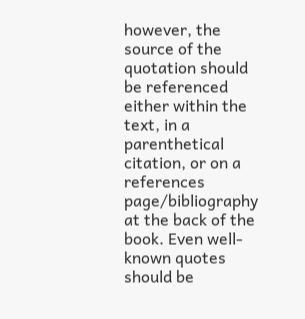however, the source of the quotation should be referenced either within the text, in a parenthetical citation, or on a references page/bibliography at the back of the book. Even well-known quotes should be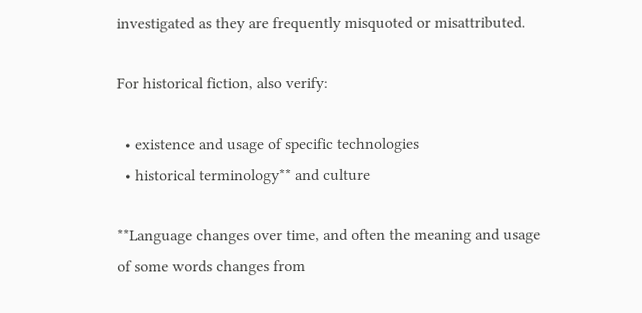investigated as they are frequently misquoted or misattributed.

For historical fiction, also verify:

  • existence and usage of specific technologies
  • historical terminology** and culture

**Language changes over time, and often the meaning and usage of some words changes from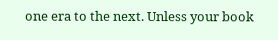one era to the next. Unless your book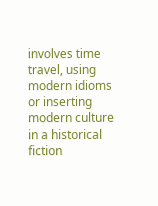involves time travel, using modern idioms or inserting modern culture in a historical fiction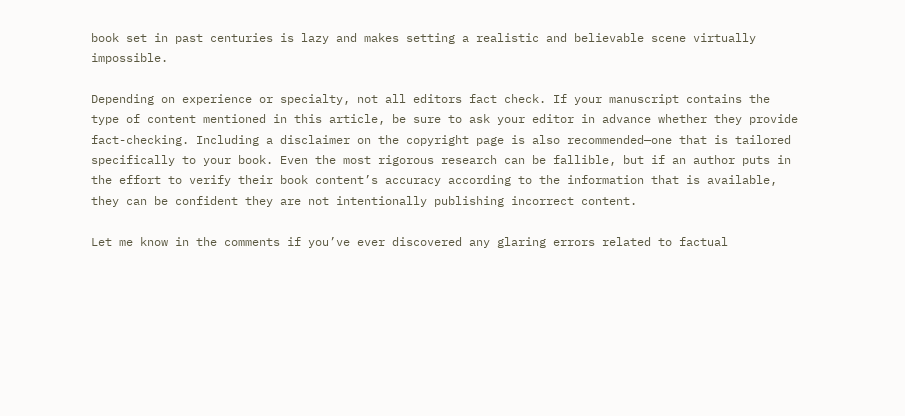book set in past centuries is lazy and makes setting a realistic and believable scene virtually impossible.

Depending on experience or specialty, not all editors fact check. If your manuscript contains the type of content mentioned in this article, be sure to ask your editor in advance whether they provide fact-checking. Including a disclaimer on the copyright page is also recommended—one that is tailored specifically to your book. Even the most rigorous research can be fallible, but if an author puts in the effort to verify their book content’s accuracy according to the information that is available, they can be confident they are not intentionally publishing incorrect content.

Let me know in the comments if you’ve ever discovered any glaring errors related to factual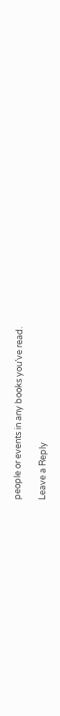people or events in any books you’ve read.

Leave a Reply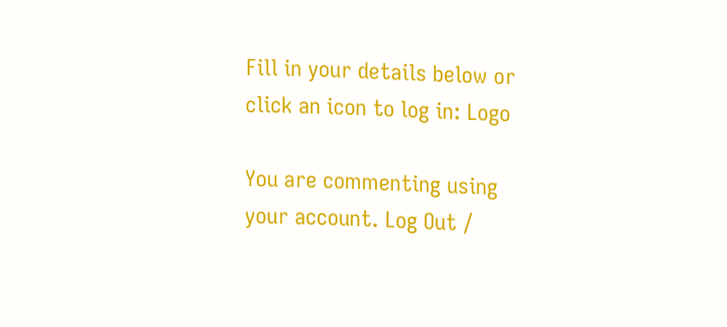Fill in your details below or click an icon to log in: Logo

You are commenting using your account. Log Out /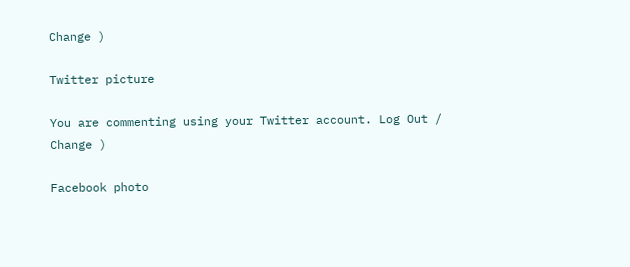Change )

Twitter picture

You are commenting using your Twitter account. Log Out /  Change )

Facebook photo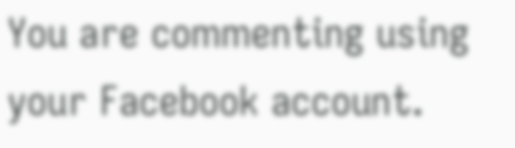You are commenting using your Facebook account.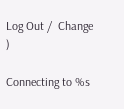Log Out /  Change )

Connecting to %s